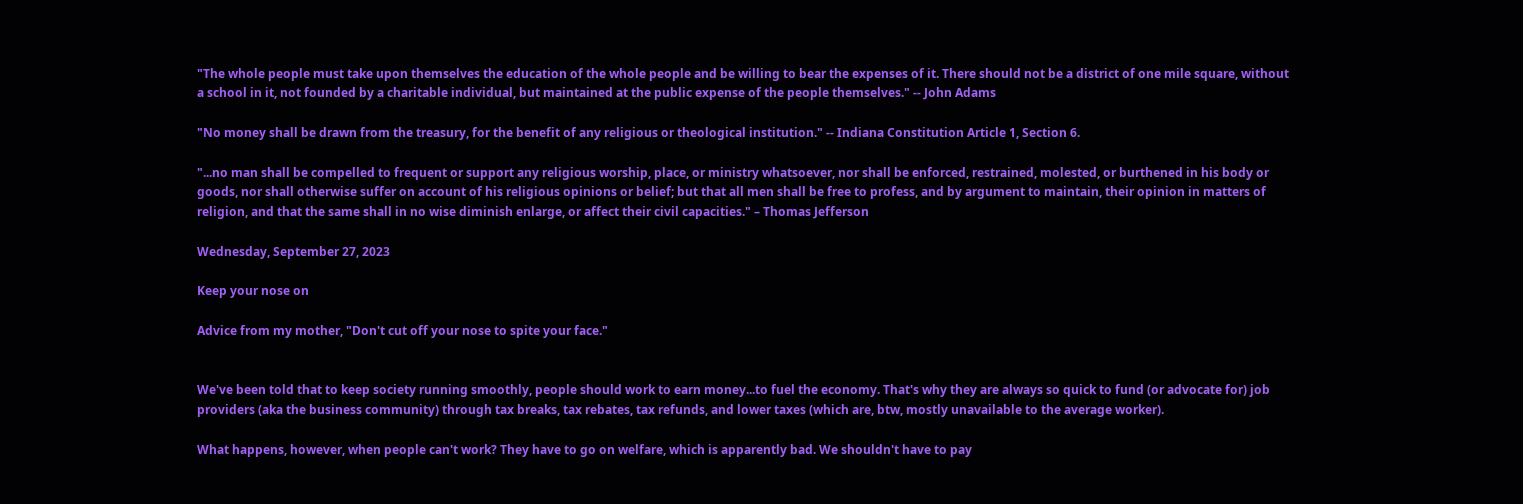"The whole people must take upon themselves the education of the whole people and be willing to bear the expenses of it. There should not be a district of one mile square, without a school in it, not founded by a charitable individual, but maintained at the public expense of the people themselves." -- John Adams

"No money shall be drawn from the treasury, for the benefit of any religious or theological institution." -- Indiana Constitution Article 1, Section 6.

"...no man shall be compelled to frequent or support any religious worship, place, or ministry whatsoever, nor shall be enforced, restrained, molested, or burthened in his body or goods, nor shall otherwise suffer on account of his religious opinions or belief; but that all men shall be free to profess, and by argument to maintain, their opinion in matters of religion, and that the same shall in no wise diminish enlarge, or affect their civil capacities." – Thomas Jefferson

Wednesday, September 27, 2023

Keep your nose on

Advice from my mother, "Don't cut off your nose to spite your face."


We've been told that to keep society running smoothly, people should work to earn money...to fuel the economy. That's why they are always so quick to fund (or advocate for) job providers (aka the business community) through tax breaks, tax rebates, tax refunds, and lower taxes (which are, btw, mostly unavailable to the average worker).

What happens, however, when people can't work? They have to go on welfare, which is apparently bad. We shouldn't have to pay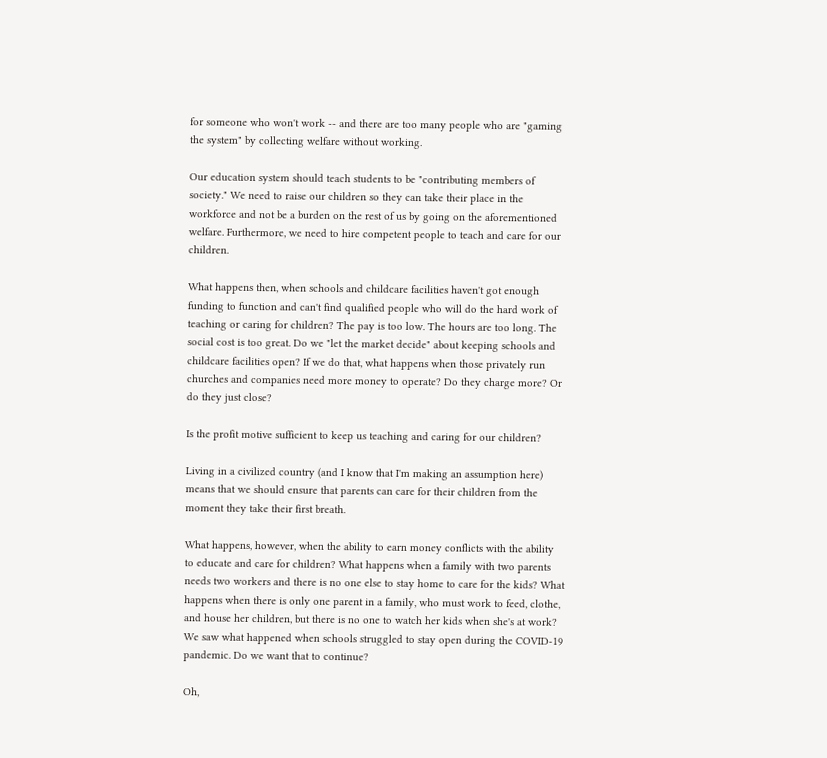for someone who won't work -- and there are too many people who are "gaming the system" by collecting welfare without working.

Our education system should teach students to be "contributing members of society." We need to raise our children so they can take their place in the workforce and not be a burden on the rest of us by going on the aforementioned welfare. Furthermore, we need to hire competent people to teach and care for our children.

What happens then, when schools and childcare facilities haven't got enough funding to function and can't find qualified people who will do the hard work of teaching or caring for children? The pay is too low. The hours are too long. The social cost is too great. Do we "let the market decide" about keeping schools and childcare facilities open? If we do that, what happens when those privately run churches and companies need more money to operate? Do they charge more? Or do they just close?

Is the profit motive sufficient to keep us teaching and caring for our children?

Living in a civilized country (and I know that I'm making an assumption here) means that we should ensure that parents can care for their children from the moment they take their first breath.

What happens, however, when the ability to earn money conflicts with the ability to educate and care for children? What happens when a family with two parents needs two workers and there is no one else to stay home to care for the kids? What happens when there is only one parent in a family, who must work to feed, clothe, and house her children, but there is no one to watch her kids when she's at work? We saw what happened when schools struggled to stay open during the COVID-19 pandemic. Do we want that to continue?

Oh,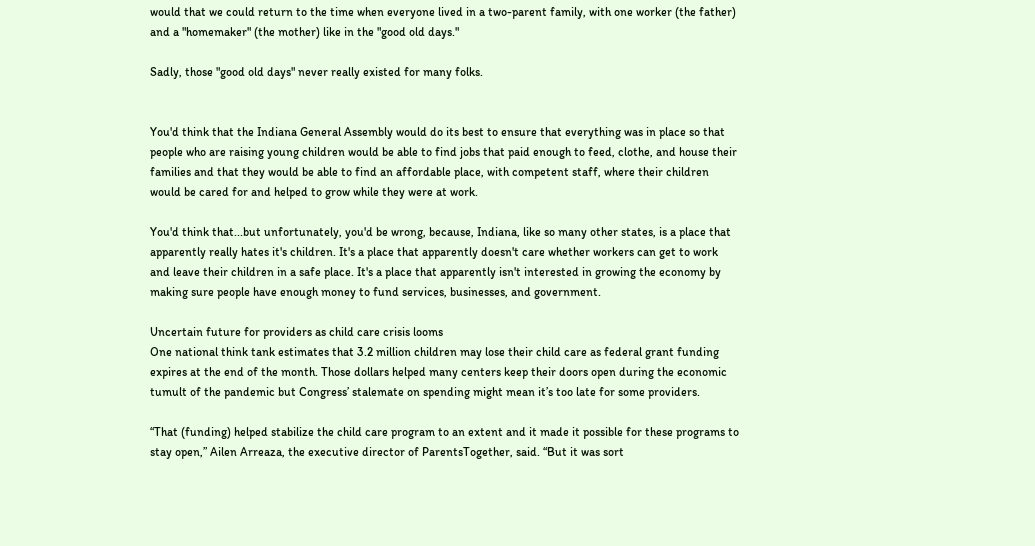would that we could return to the time when everyone lived in a two-parent family, with one worker (the father) and a "homemaker" (the mother) like in the "good old days."

Sadly, those "good old days" never really existed for many folks.


You'd think that the Indiana General Assembly would do its best to ensure that everything was in place so that people who are raising young children would be able to find jobs that paid enough to feed, clothe, and house their families and that they would be able to find an affordable place, with competent staff, where their children would be cared for and helped to grow while they were at work.

You'd think that...but unfortunately, you'd be wrong, because, Indiana, like so many other states, is a place that apparently really hates it's children. It's a place that apparently doesn't care whether workers can get to work and leave their children in a safe place. It's a place that apparently isn't interested in growing the economy by making sure people have enough money to fund services, businesses, and government.

Uncertain future for providers as child care crisis looms
One national think tank estimates that 3.2 million children may lose their child care as federal grant funding expires at the end of the month. Those dollars helped many centers keep their doors open during the economic tumult of the pandemic but Congress’ stalemate on spending might mean it’s too late for some providers.

“That (funding) helped stabilize the child care program to an extent and it made it possible for these programs to stay open,” Ailen Arreaza, the executive director of ParentsTogether, said. “But it was sort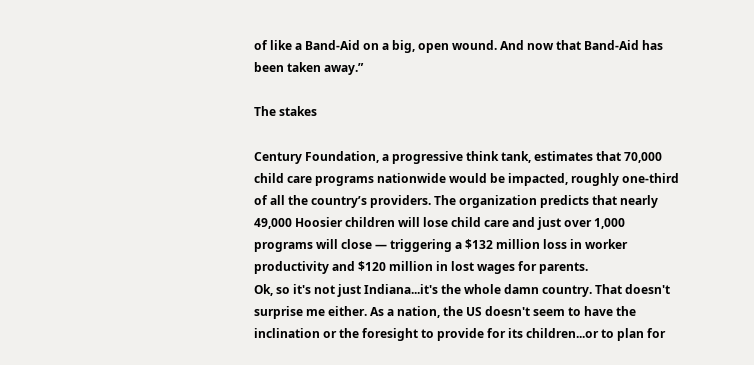of like a Band-Aid on a big, open wound. And now that Band-Aid has been taken away.”

The stakes

Century Foundation, a progressive think tank, estimates that 70,000 child care programs nationwide would be impacted, roughly one-third of all the country’s providers. The organization predicts that nearly 49,000 Hoosier children will lose child care and just over 1,000 programs will close — triggering a $132 million loss in worker productivity and $120 million in lost wages for parents.
Ok, so it's not just Indiana...it's the whole damn country. That doesn't surprise me either. As a nation, the US doesn't seem to have the inclination or the foresight to provide for its children...or to plan for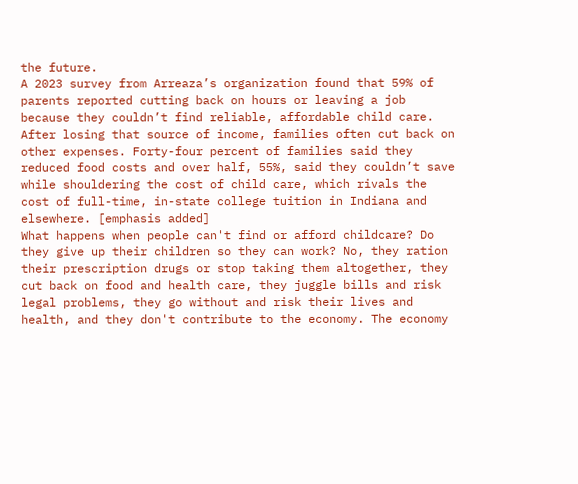the future.
A 2023 survey from Arreaza’s organization found that 59% of parents reported cutting back on hours or leaving a job because they couldn’t find reliable, affordable child care. After losing that source of income, families often cut back on other expenses. Forty-four percent of families said they reduced food costs and over half, 55%, said they couldn’t save while shouldering the cost of child care, which rivals the cost of full-time, in-state college tuition in Indiana and elsewhere. [emphasis added]
What happens when people can't find or afford childcare? Do they give up their children so they can work? No, they ration their prescription drugs or stop taking them altogether, they cut back on food and health care, they juggle bills and risk legal problems, they go without and risk their lives and health, and they don't contribute to the economy. The economy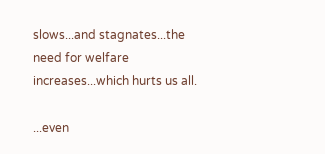slows...and stagnates...the need for welfare increases...which hurts us all.

...even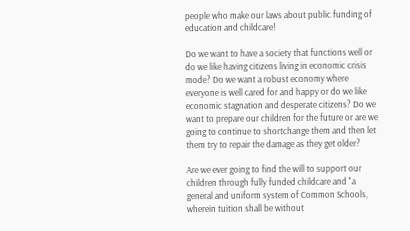people who make our laws about public funding of education and childcare!

Do we want to have a society that functions well or do we like having citizens living in economic crisis mode? Do we want a robust economy where everyone is well cared for and happy or do we like economic stagnation and desperate citizens? Do we want to prepare our children for the future or are we going to continue to shortchange them and then let them try to repair the damage as they get older?

Are we ever going to find the will to support our children through fully funded childcare and "a general and uniform system of Common Schools, wherein tuition shall be without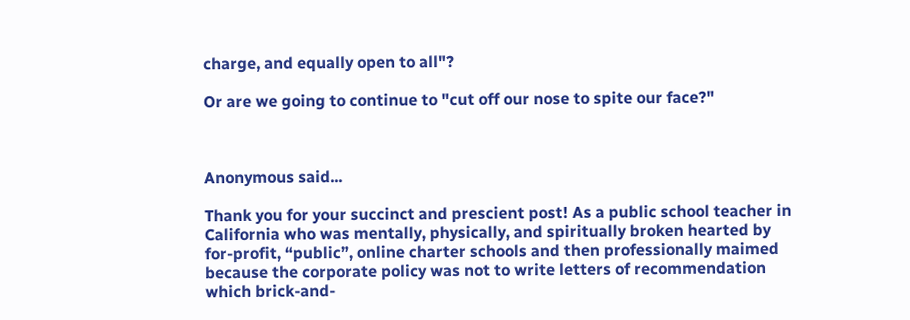charge, and equally open to all"?

Or are we going to continue to "cut off our nose to spite our face?"



Anonymous said...

Thank you for your succinct and prescient post! As a public school teacher in California who was mentally, physically, and spiritually broken hearted by for-profit, “public”, online charter schools and then professionally maimed because the corporate policy was not to write letters of recommendation which brick-and-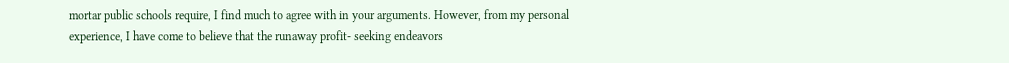mortar public schools require, I find much to agree with in your arguments. However, from my personal experience, I have come to believe that the runaway profit- seeking endeavors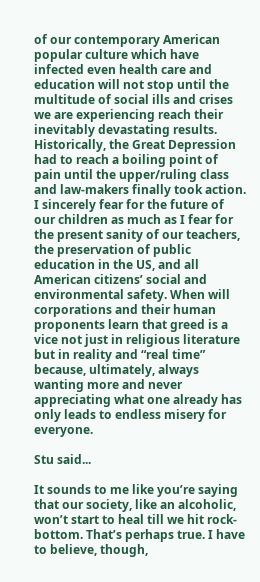of our contemporary American popular culture which have infected even health care and education will not stop until the multitude of social ills and crises we are experiencing reach their inevitably devastating results. Historically, the Great Depression had to reach a boiling point of pain until the upper/ruling class and law-makers finally took action. I sincerely fear for the future of our children as much as I fear for the present sanity of our teachers, the preservation of public education in the US, and all American citizens’ social and environmental safety. When will corporations and their human proponents learn that greed is a vice not just in religious literature but in reality and “real time” because, ultimately, always wanting more and never appreciating what one already has only leads to endless misery for everyone.

Stu said...

It sounds to me like you’re saying that our society, like an alcoholic, won’t start to heal till we hit rock-bottom. That’s perhaps true. I have to believe, though,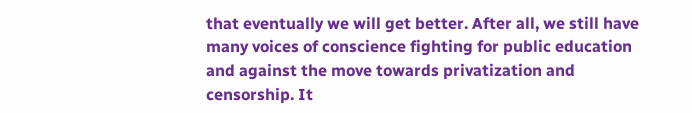that eventually we will get better. After all, we still have many voices of conscience fighting for public education and against the move towards privatization and censorship. It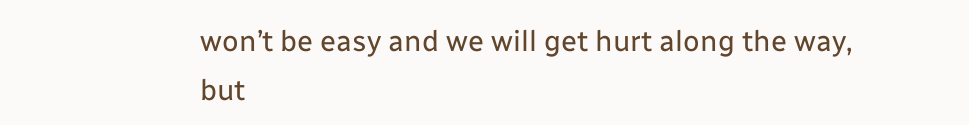won’t be easy and we will get hurt along the way, but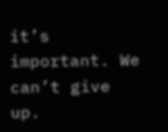it’s important. We can’t give up.